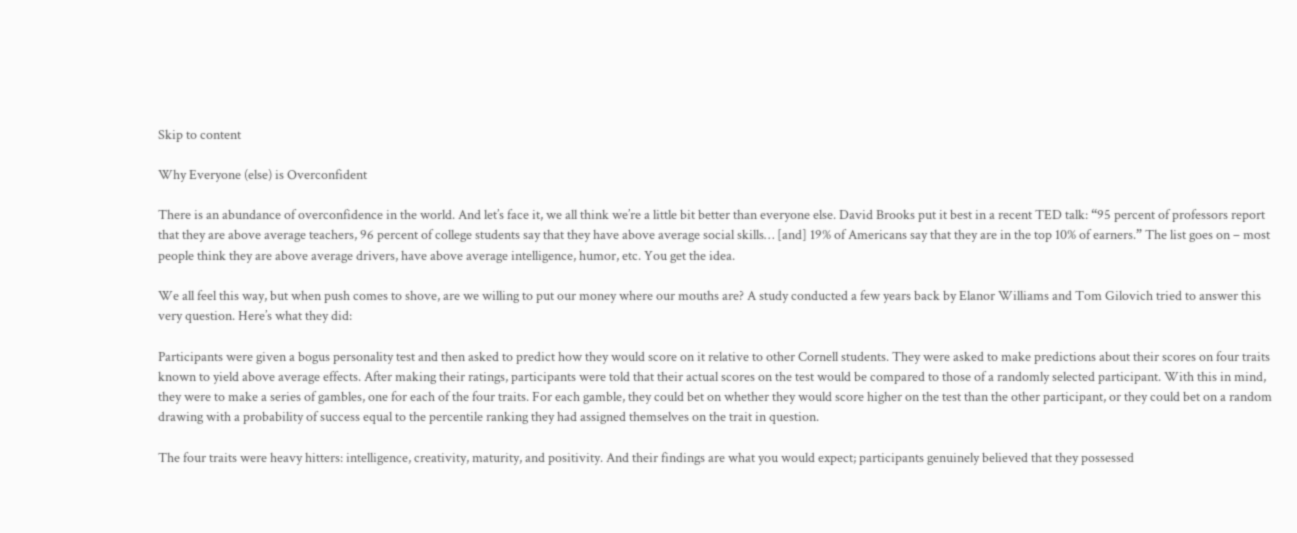Skip to content

Why Everyone (else) is Overconfident

There is an abundance of overconfidence in the world. And let’s face it, we all think we’re a little bit better than everyone else. David Brooks put it best in a recent TED talk: “95 percent of professors report that they are above average teachers, 96 percent of college students say that they have above average social skills… [and] 19% of Americans say that they are in the top 10% of earners.” The list goes on – most people think they are above average drivers, have above average intelligence, humor, etc. You get the idea.

We all feel this way, but when push comes to shove, are we willing to put our money where our mouths are? A study conducted a few years back by Elanor Williams and Tom Gilovich tried to answer this very question. Here’s what they did:

Participants were given a bogus personality test and then asked to predict how they would score on it relative to other Cornell students. They were asked to make predictions about their scores on four traits known to yield above average effects. After making their ratings, participants were told that their actual scores on the test would be compared to those of a randomly selected participant. With this in mind, they were to make a series of gambles, one for each of the four traits. For each gamble, they could bet on whether they would score higher on the test than the other participant, or they could bet on a random drawing with a probability of success equal to the percentile ranking they had assigned themselves on the trait in question.

The four traits were heavy hitters: intelligence, creativity, maturity, and positivity. And their findings are what you would expect; participants genuinely believed that they possessed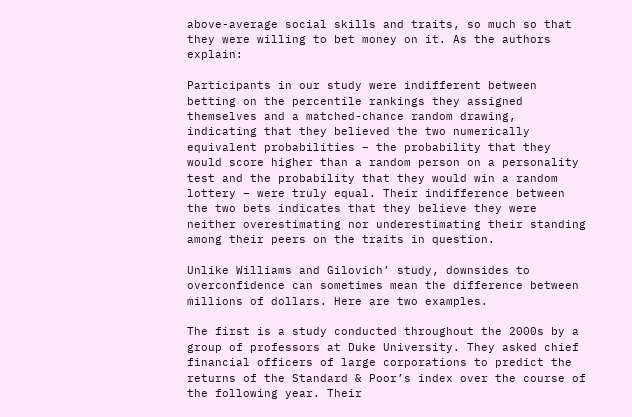above-average social skills and traits, so much so that they were willing to bet money on it. As the authors explain:

Participants in our study were indifferent between betting on the percentile rankings they assigned themselves and a matched-chance random drawing, indicating that they believed the two numerically equivalent probabilities – the probability that they would score higher than a random person on a personality test and the probability that they would win a random lottery – were truly equal. Their indifference between the two bets indicates that they believe they were neither overestimating nor underestimating their standing among their peers on the traits in question.

Unlike Williams and Gilovich’ study, downsides to overconfidence can sometimes mean the difference between millions of dollars. Here are two examples.

The first is a study conducted throughout the 2000s by a group of professors at Duke University. They asked chief financial officers of large corporations to predict the returns of the Standard & Poor’s index over the course of the following year. Their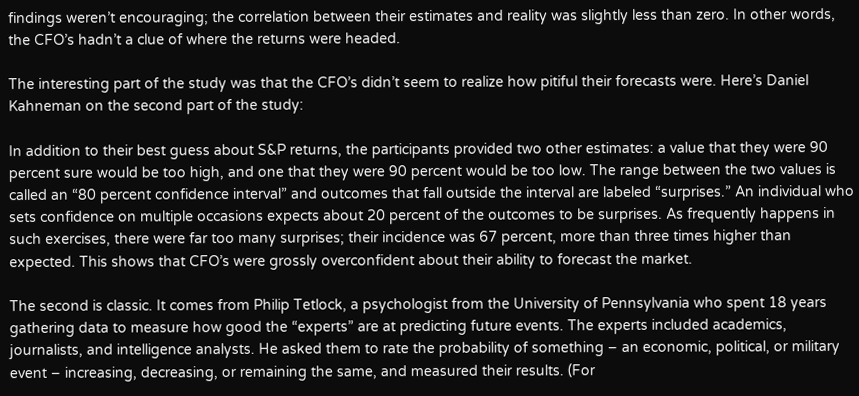findings weren’t encouraging; the correlation between their estimates and reality was slightly less than zero. In other words, the CFO’s hadn’t a clue of where the returns were headed.

The interesting part of the study was that the CFO’s didn’t seem to realize how pitiful their forecasts were. Here’s Daniel Kahneman on the second part of the study:

In addition to their best guess about S&P returns, the participants provided two other estimates: a value that they were 90 percent sure would be too high, and one that they were 90 percent would be too low. The range between the two values is called an “80 percent confidence interval” and outcomes that fall outside the interval are labeled “surprises.” An individual who sets confidence on multiple occasions expects about 20 percent of the outcomes to be surprises. As frequently happens in such exercises, there were far too many surprises; their incidence was 67 percent, more than three times higher than expected. This shows that CFO’s were grossly overconfident about their ability to forecast the market.

The second is classic. It comes from Philip Tetlock, a psychologist from the University of Pennsylvania who spent 18 years gathering data to measure how good the “experts” are at predicting future events. The experts included academics, journalists, and intelligence analysts. He asked them to rate the probability of something – an economic, political, or military event – increasing, decreasing, or remaining the same, and measured their results. (For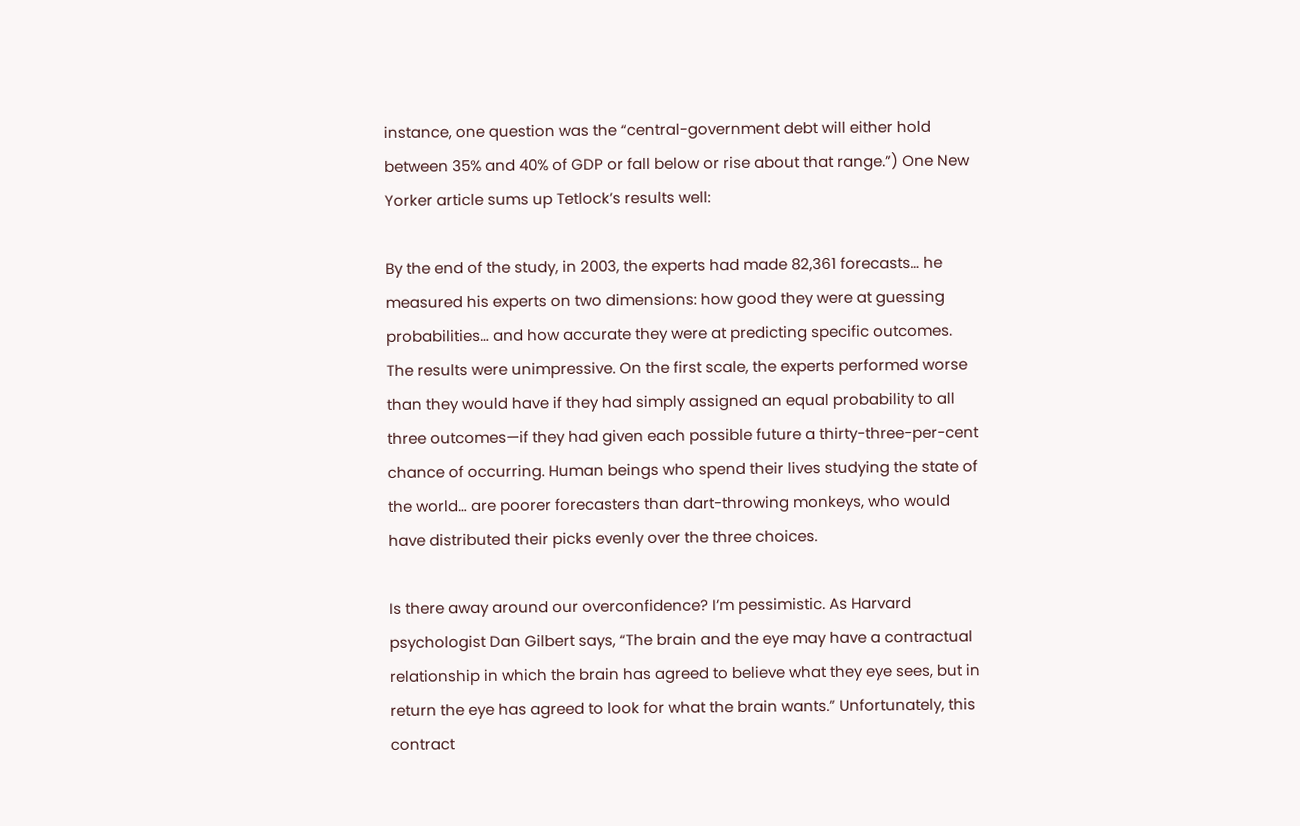instance, one question was the “central-government debt will either hold between 35% and 40% of GDP or fall below or rise about that range.”) One New Yorker article sums up Tetlock’s results well:

By the end of the study, in 2003, the experts had made 82,361 forecasts… he measured his experts on two dimensions: how good they were at guessing probabilities… and how accurate they were at predicting specific outcomes. The results were unimpressive. On the first scale, the experts performed worse than they would have if they had simply assigned an equal probability to all three outcomes—if they had given each possible future a thirty-three-per-cent chance of occurring. Human beings who spend their lives studying the state of the world… are poorer forecasters than dart-throwing monkeys, who would have distributed their picks evenly over the three choices.

Is there away around our overconfidence? I’m pessimistic. As Harvard psychologist Dan Gilbert says, “The brain and the eye may have a contractual relationship in which the brain has agreed to believe what they eye sees, but in return the eye has agreed to look for what the brain wants.” Unfortunately, this contract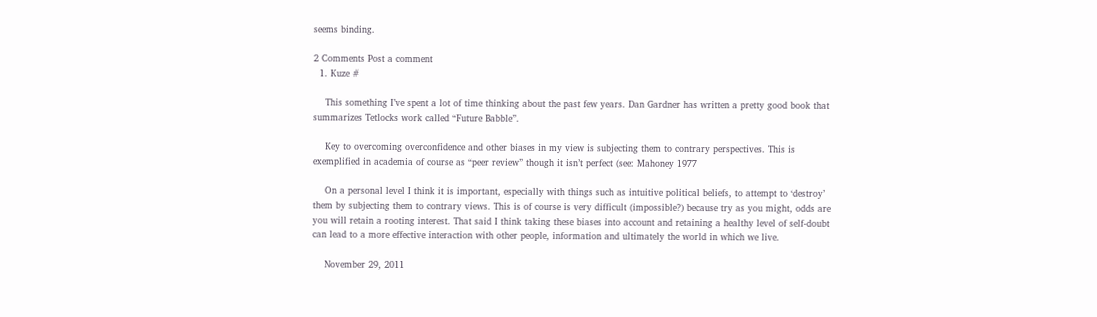seems binding.

2 Comments Post a comment
  1. Kuze #

    This something I’ve spent a lot of time thinking about the past few years. Dan Gardner has written a pretty good book that summarizes Tetlocks work called “Future Babble”.

    Key to overcoming overconfidence and other biases in my view is subjecting them to contrary perspectives. This is exemplified in academia of course as “peer review” though it isn’t perfect (see: Mahoney 1977

    On a personal level I think it is important, especially with things such as intuitive political beliefs, to attempt to ‘destroy’ them by subjecting them to contrary views. This is of course is very difficult (impossible?) because try as you might, odds are you will retain a rooting interest. That said I think taking these biases into account and retaining a healthy level of self-doubt can lead to a more effective interaction with other people, information and ultimately the world in which we live.

    November 29, 2011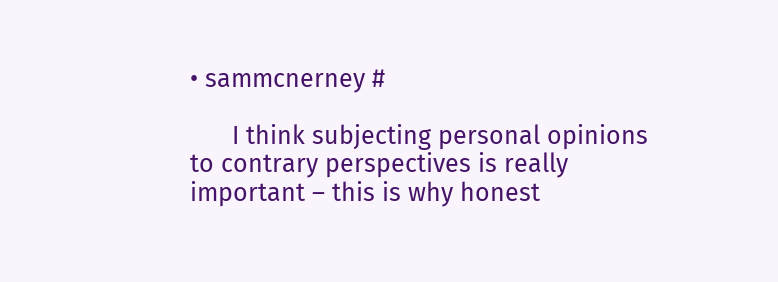• sammcnerney #

      I think subjecting personal opinions to contrary perspectives is really important – this is why honest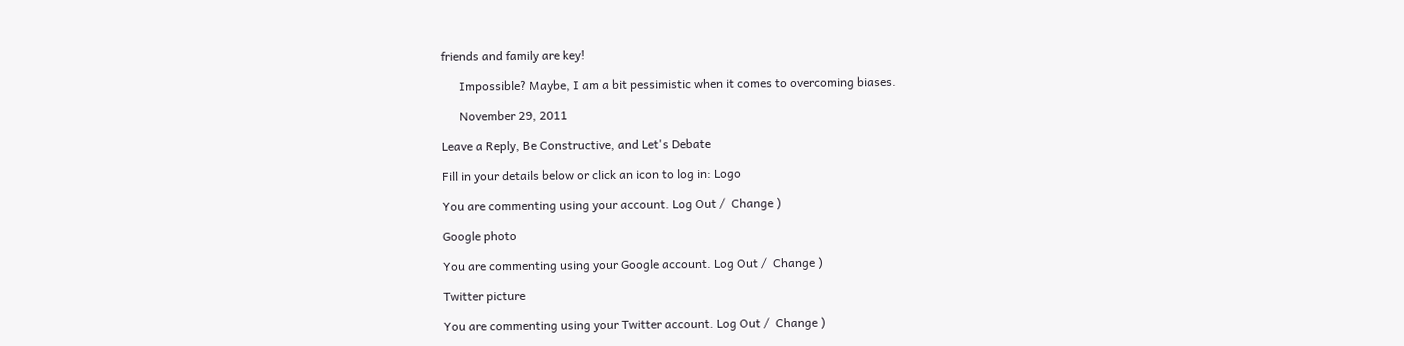friends and family are key!

      Impossible? Maybe, I am a bit pessimistic when it comes to overcoming biases.

      November 29, 2011

Leave a Reply, Be Constructive, and Let's Debate

Fill in your details below or click an icon to log in: Logo

You are commenting using your account. Log Out /  Change )

Google photo

You are commenting using your Google account. Log Out /  Change )

Twitter picture

You are commenting using your Twitter account. Log Out /  Change )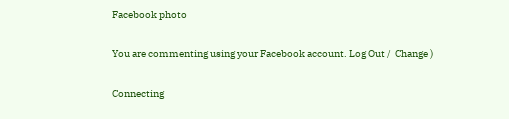Facebook photo

You are commenting using your Facebook account. Log Out /  Change )

Connecting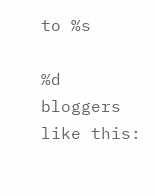to %s

%d bloggers like this: